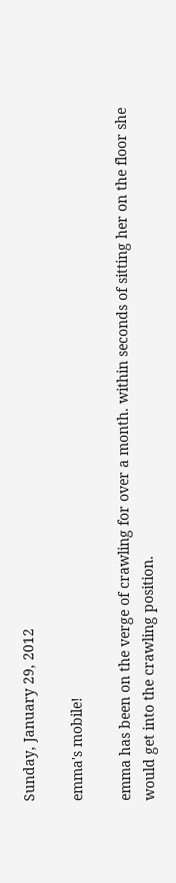Sunday, January 29, 2012

emma's mobile!

emma has been on the verge of crawling for over a month. within seconds of sitting her on the floor she would get into the crawling position.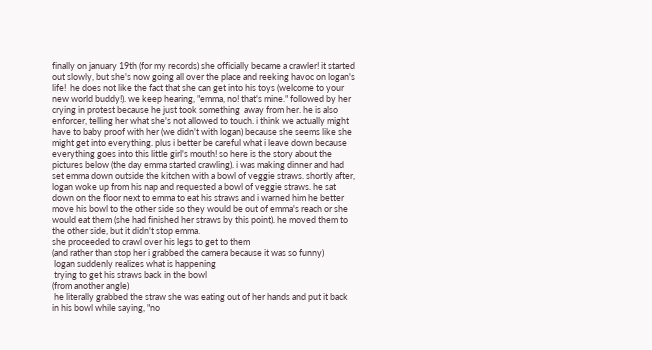finally on january 19th (for my records) she officially became a crawler! it started out slowly, but she's now going all over the place and reeking havoc on logan's life!  he does not like the fact that she can get into his toys (welcome to your new world buddy!). we keep hearing, "emma, no! that's mine." followed by her crying in protest because he just took something  away from her. he is also enforcer, telling her what she's not allowed to touch. i think we actually might have to baby proof with her (we didn't with logan) because she seems like she might get into everything. plus i better be careful what i leave down because everything goes into this little girl's mouth! so here is the story about the pictures below (the day emma started crawling). i was making dinner and had set emma down outside the kitchen with a bowl of veggie straws. shortly after, logan woke up from his nap and requested a bowl of veggie straws. he sat down on the floor next to emma to eat his straws and i warned him he better move his bowl to the other side so they would be out of emma's reach or she would eat them (she had finished her straws by this point). he moved them to the other side, but it didn't stop emma.
she proceeded to crawl over his legs to get to them
(and rather than stop her i grabbed the camera because it was so funny)
 logan suddenly realizes what is happening
 trying to get his straws back in the bowl
(from another angle)
 he literally grabbed the straw she was eating out of her hands and put it back in his bowl while saying, "no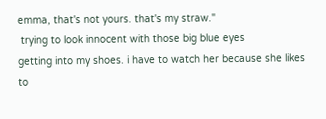emma, that's not yours. that's my straw."
 trying to look innocent with those big blue eyes
getting into my shoes. i have to watch her because she likes to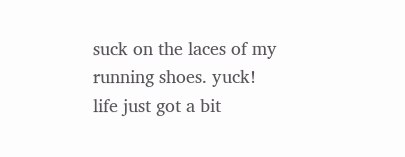suck on the laces of my running shoes. yuck!
life just got a bit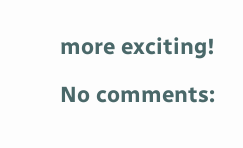more exciting!

No comments: